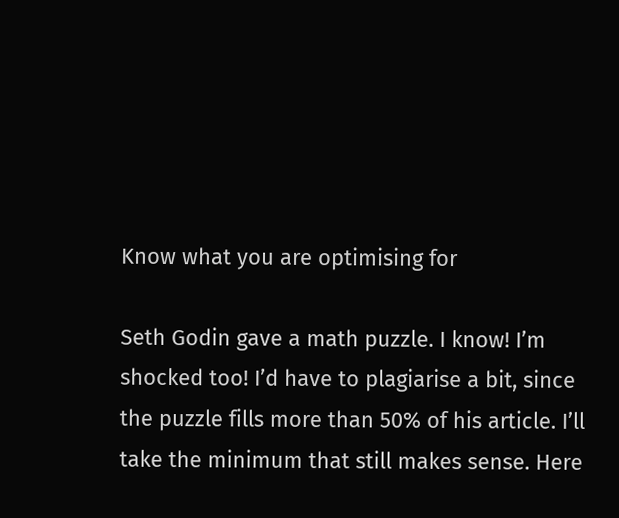Know what you are optimising for

Seth Godin gave a math puzzle. I know! I’m shocked too! I’d have to plagiarise a bit, since the puzzle fills more than 50% of his article. I’ll take the minimum that still makes sense. Here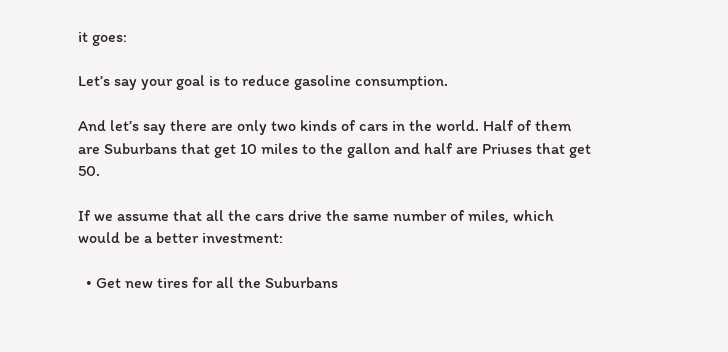it goes:

Let’s say your goal is to reduce gasoline consumption.

And let’s say there are only two kinds of cars in the world. Half of them are Suburbans that get 10 miles to the gallon and half are Priuses that get 50.

If we assume that all the cars drive the same number of miles, which would be a better investment:

  • Get new tires for all the Suburbans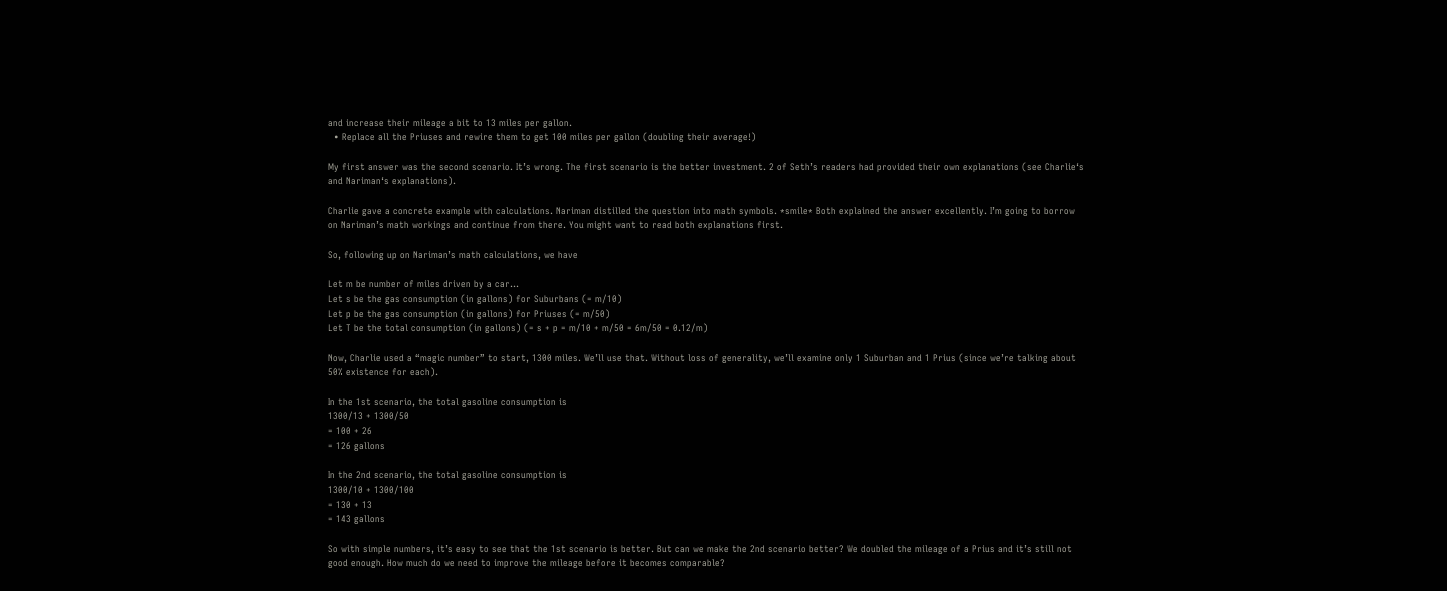and increase their mileage a bit to 13 miles per gallon.
  • Replace all the Priuses and rewire them to get 100 miles per gallon (doubling their average!)

My first answer was the second scenario. It’s wrong. The first scenario is the better investment. 2 of Seth’s readers had provided their own explanations (see Charlie‘s and Nariman‘s explanations).

Charlie gave a concrete example with calculations. Nariman distilled the question into math symbols. *smile* Both explained the answer excellently. I’m going to borrow on Nariman’s math workings and continue from there. You might want to read both explanations first.

So, following up on Nariman’s math calculations, we have

Let m be number of miles driven by a car…
Let s be the gas consumption (in gallons) for Suburbans (= m/10)
Let p be the gas consumption (in gallons) for Priuses (= m/50)
Let T be the total consumption (in gallons) (= s + p = m/10 + m/50 = 6m/50 = 0.12/m)

Now, Charlie used a “magic number” to start, 1300 miles. We’ll use that. Without loss of generality, we’ll examine only 1 Suburban and 1 Prius (since we’re talking about 50% existence for each).

In the 1st scenario, the total gasoline consumption is
1300/13 + 1300/50
= 100 + 26
= 126 gallons

In the 2nd scenario, the total gasoline consumption is
1300/10 + 1300/100
= 130 + 13
= 143 gallons

So with simple numbers, it’s easy to see that the 1st scenario is better. But can we make the 2nd scenario better? We doubled the mileage of a Prius and it’s still not good enough. How much do we need to improve the mileage before it becomes comparable?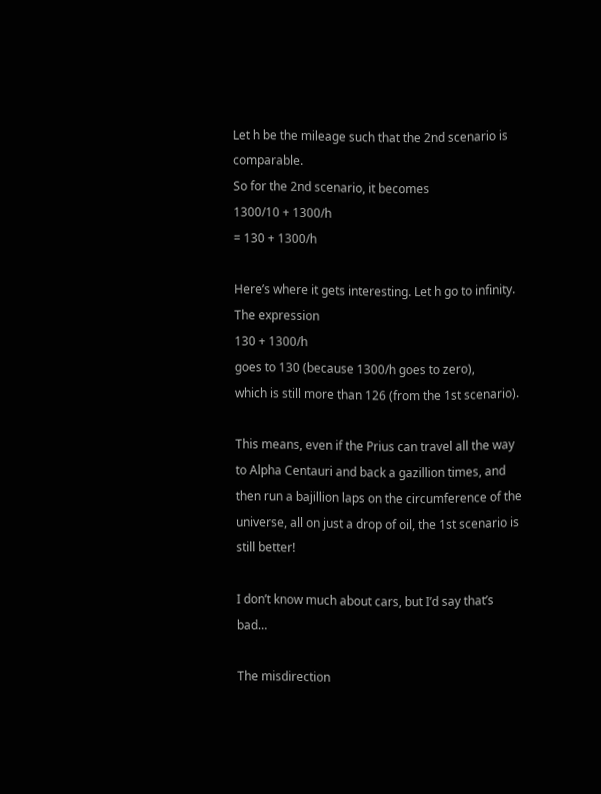Let h be the mileage such that the 2nd scenario is comparable.
So for the 2nd scenario, it becomes
1300/10 + 1300/h
= 130 + 1300/h

Here’s where it gets interesting. Let h go to infinity. The expression
130 + 1300/h
goes to 130 (because 1300/h goes to zero),
which is still more than 126 (from the 1st scenario).

This means, even if the Prius can travel all the way to Alpha Centauri and back a gazillion times, and then run a bajillion laps on the circumference of the universe, all on just a drop of oil, the 1st scenario is still better!

I don’t know much about cars, but I’d say that’s bad…

The misdirection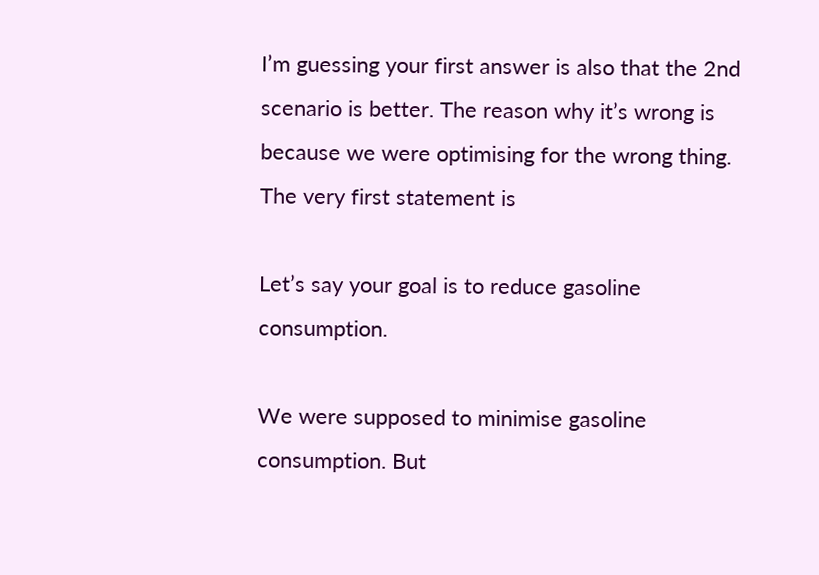I’m guessing your first answer is also that the 2nd scenario is better. The reason why it’s wrong is because we were optimising for the wrong thing. The very first statement is

Let’s say your goal is to reduce gasoline consumption.

We were supposed to minimise gasoline consumption. But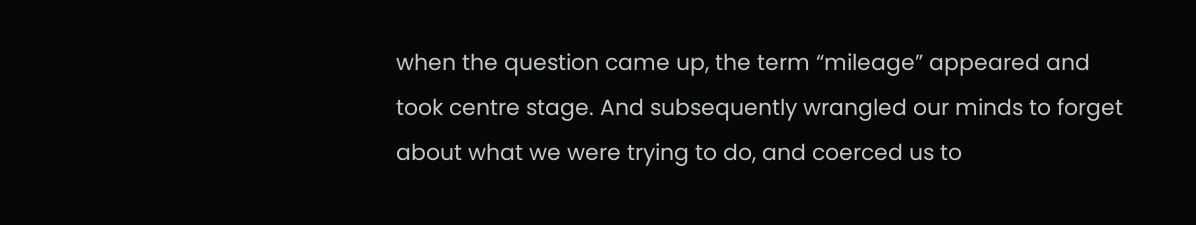when the question came up, the term “mileage” appeared and took centre stage. And subsequently wrangled our minds to forget about what we were trying to do, and coerced us to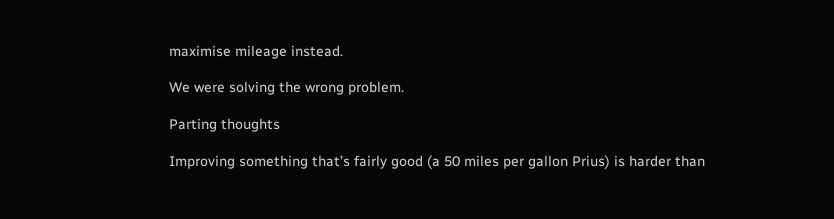maximise mileage instead.

We were solving the wrong problem.

Parting thoughts

Improving something that’s fairly good (a 50 miles per gallon Prius) is harder than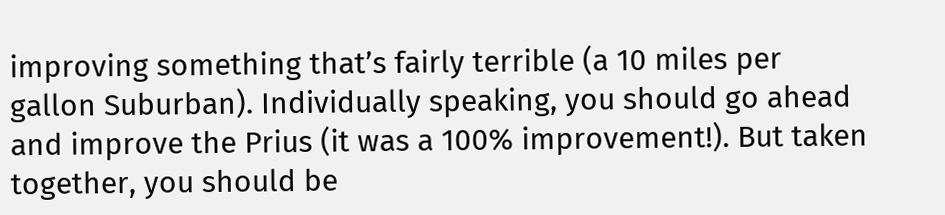improving something that’s fairly terrible (a 10 miles per gallon Suburban). Individually speaking, you should go ahead and improve the Prius (it was a 100% improvement!). But taken together, you should be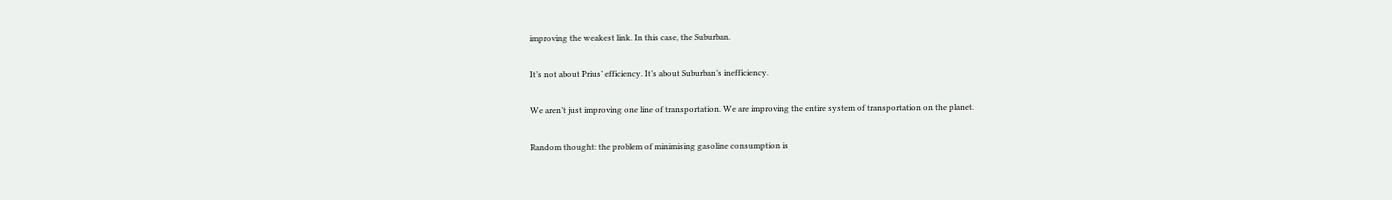improving the weakest link. In this case, the Suburban.

It’s not about Prius’ efficiency. It’s about Suburban’s inefficiency.

We aren’t just improving one line of transportation. We are improving the entire system of transportation on the planet.

Random thought: the problem of minimising gasoline consumption is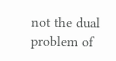not the dual problem of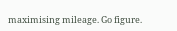maximising mileage. Go figure.